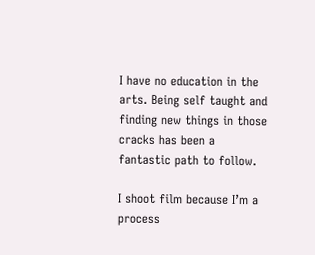I have no education in the arts. Being self taught and finding new things in those cracks has been a fantastic path to follow.

I shoot film because I’m a process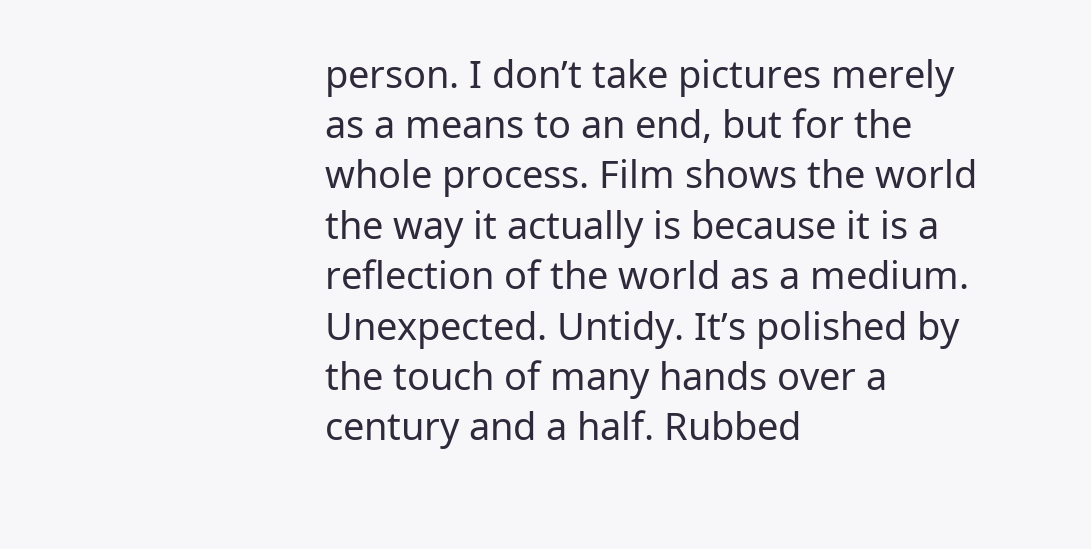person. I don’t take pictures merely as a means to an end, but for the whole process. Film shows the world the way it actually is because it is a reflection of the world as a medium. Unexpected. Untidy. It’s polished by the touch of many hands over a century and a half. Rubbed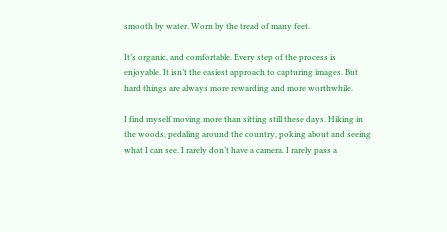smooth by water. Worn by the tread of many feet.

It’s organic, and comfortable. Every step of the process is enjoyable. It isn’t the easiest approach to capturing images. But hard things are always more rewarding and more worthwhile.

I find myself moving more than sitting still these days. Hiking in the woods, pedaling around the country, poking about and seeing what I can see. I rarely don’t have a camera. I rarely pass a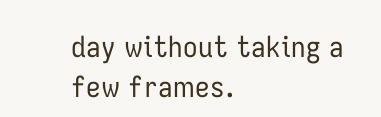day without taking a few frames.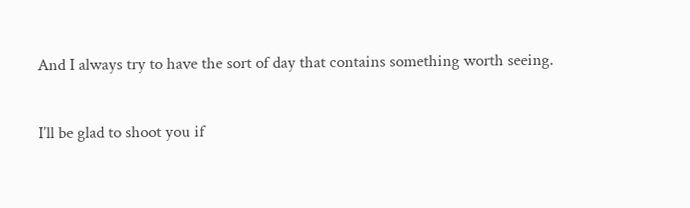And I always try to have the sort of day that contains something worth seeing.

I’ll be glad to shoot you if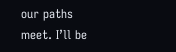our paths meet. I’ll be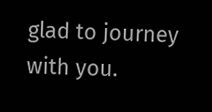glad to journey with you.